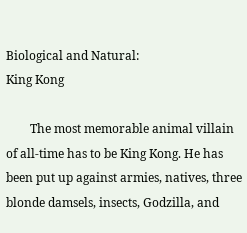Biological and Natural:
King Kong

        The most memorable animal villain of all-time has to be King Kong. He has been put up against armies, natives, three blonde damsels, insects, Godzilla, and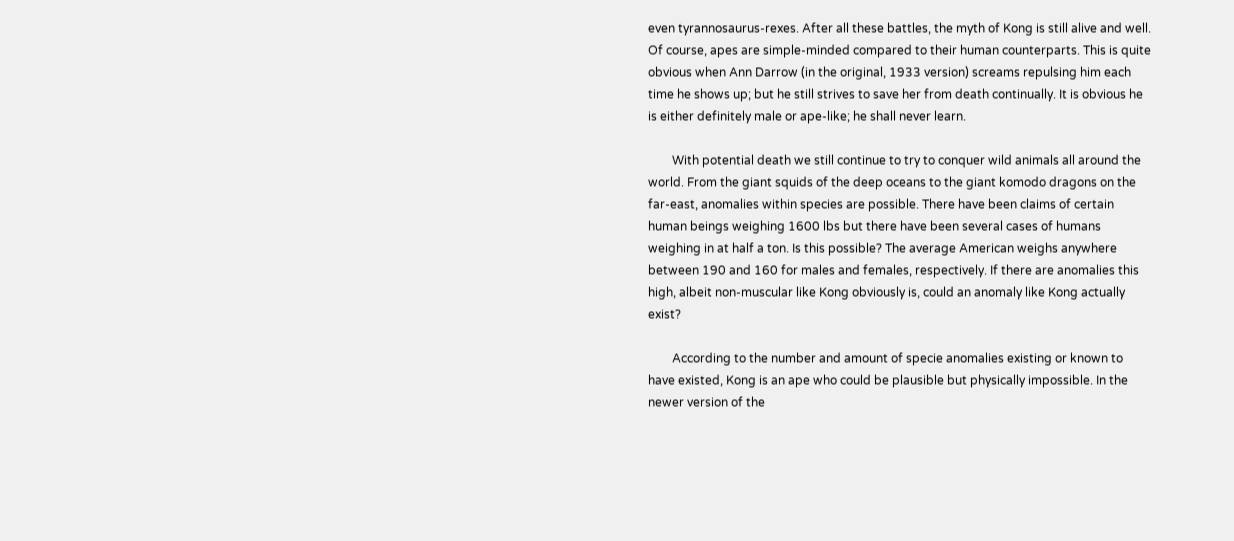even tyrannosaurus-rexes. After all these battles, the myth of Kong is still alive and well. Of course, apes are simple-minded compared to their human counterparts. This is quite obvious when Ann Darrow (in the original, 1933 version) screams repulsing him each time he shows up; but he still strives to save her from death continually. It is obvious he is either definitely male or ape-like; he shall never learn.

        With potential death we still continue to try to conquer wild animals all around the world. From the giant squids of the deep oceans to the giant komodo dragons on the far-east, anomalies within species are possible. There have been claims of certain human beings weighing 1600 lbs but there have been several cases of humans weighing in at half a ton. Is this possible? The average American weighs anywhere between 190 and 160 for males and females, respectively. If there are anomalies this high, albeit non-muscular like Kong obviously is, could an anomaly like Kong actually exist?

        According to the number and amount of specie anomalies existing or known to have existed, Kong is an ape who could be plausible but physically impossible. In the newer version of the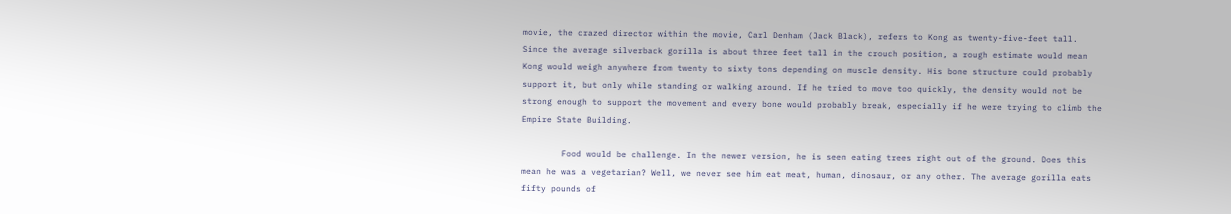movie, the crazed director within the movie, Carl Denham (Jack Black), refers to Kong as twenty-five-feet tall. Since the average silverback gorilla is about three feet tall in the crouch position, a rough estimate would mean Kong would weigh anywhere from twenty to sixty tons depending on muscle density. His bone structure could probably support it, but only while standing or walking around. If he tried to move too quickly, the density would not be strong enough to support the movement and every bone would probably break, especially if he were trying to climb the Empire State Building.

        Food would be challenge. In the newer version, he is seen eating trees right out of the ground. Does this mean he was a vegetarian? Well, we never see him eat meat, human, dinosaur, or any other. The average gorilla eats fifty pounds of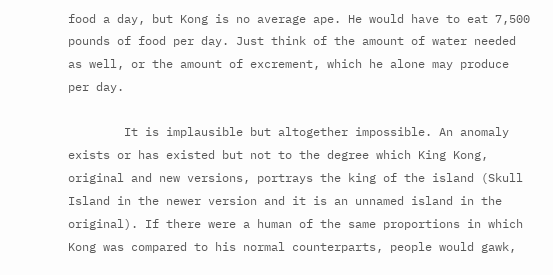food a day, but Kong is no average ape. He would have to eat 7,500 pounds of food per day. Just think of the amount of water needed as well, or the amount of excrement, which he alone may produce per day.

        It is implausible but altogether impossible. An anomaly exists or has existed but not to the degree which King Kong, original and new versions, portrays the king of the island (Skull Island in the newer version and it is an unnamed island in the original). If there were a human of the same proportions in which Kong was compared to his normal counterparts, people would gawk,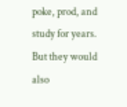poke, prod, and study for years. But they would also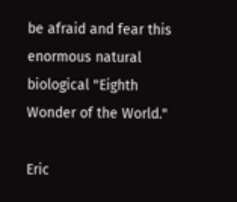be afraid and fear this enormous natural biological "Eighth Wonder of the World."

Eric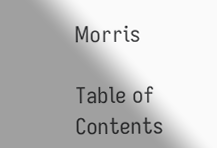Morris

Table of Contents